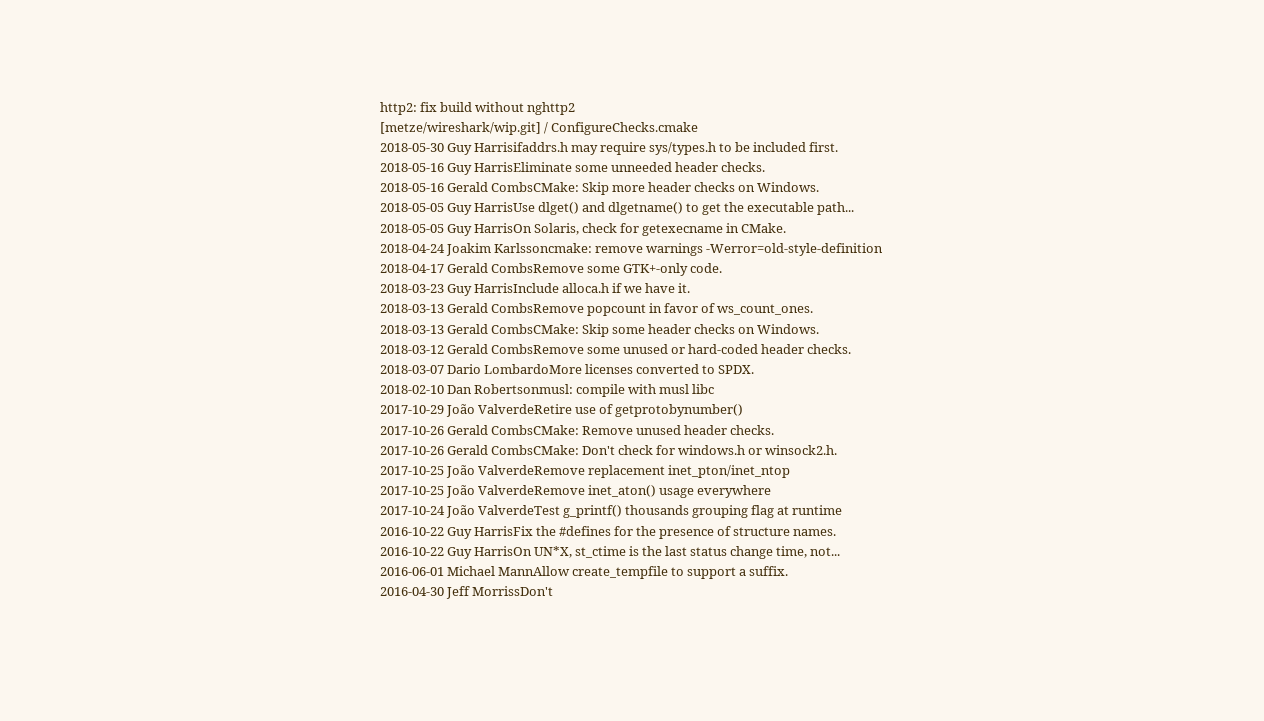http2: fix build without nghttp2
[metze/wireshark/wip.git] / ConfigureChecks.cmake
2018-05-30 Guy Harrisifaddrs.h may require sys/types.h to be included first.
2018-05-16 Guy HarrisEliminate some unneeded header checks.
2018-05-16 Gerald CombsCMake: Skip more header checks on Windows.
2018-05-05 Guy HarrisUse dlget() and dlgetname() to get the executable path...
2018-05-05 Guy HarrisOn Solaris, check for getexecname in CMake.
2018-04-24 Joakim Karlssoncmake: remove warnings -Werror=old-style-definition
2018-04-17 Gerald CombsRemove some GTK+-only code.
2018-03-23 Guy HarrisInclude alloca.h if we have it.
2018-03-13 Gerald CombsRemove popcount in favor of ws_count_ones.
2018-03-13 Gerald CombsCMake: Skip some header checks on Windows.
2018-03-12 Gerald CombsRemove some unused or hard-coded header checks.
2018-03-07 Dario LombardoMore licenses converted to SPDX.
2018-02-10 Dan Robertsonmusl: compile with musl libc
2017-10-29 João ValverdeRetire use of getprotobynumber()
2017-10-26 Gerald CombsCMake: Remove unused header checks.
2017-10-26 Gerald CombsCMake: Don't check for windows.h or winsock2.h.
2017-10-25 João ValverdeRemove replacement inet_pton/inet_ntop
2017-10-25 João ValverdeRemove inet_aton() usage everywhere
2017-10-24 João ValverdeTest g_printf() thousands grouping flag at runtime
2016-10-22 Guy HarrisFix the #defines for the presence of structure names.
2016-10-22 Guy HarrisOn UN*X, st_ctime is the last status change time, not...
2016-06-01 Michael MannAllow create_tempfile to support a suffix.
2016-04-30 Jeff MorrissDon't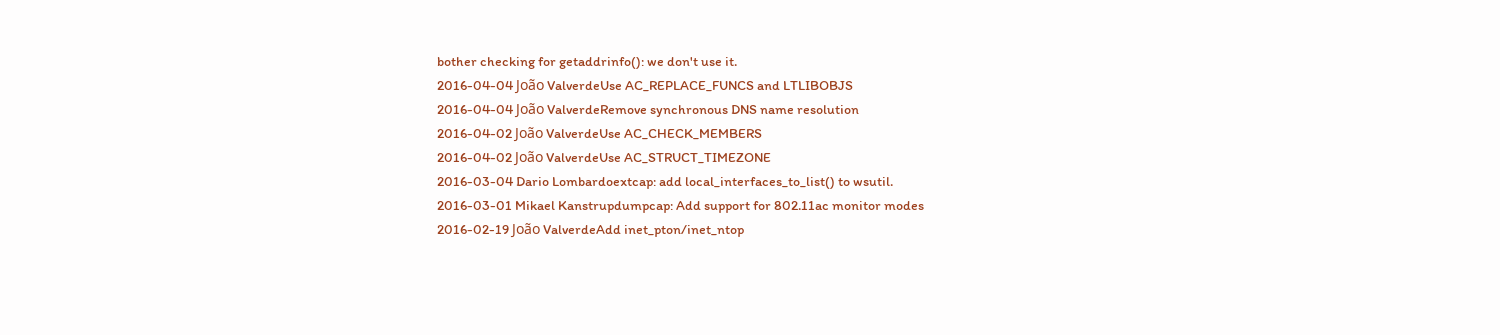bother checking for getaddrinfo(): we don't use it.
2016-04-04 João ValverdeUse AC_REPLACE_FUNCS and LTLIBOBJS
2016-04-04 João ValverdeRemove synchronous DNS name resolution
2016-04-02 João ValverdeUse AC_CHECK_MEMBERS
2016-04-02 João ValverdeUse AC_STRUCT_TIMEZONE
2016-03-04 Dario Lombardoextcap: add local_interfaces_to_list() to wsutil.
2016-03-01 Mikael Kanstrupdumpcap: Add support for 802.11ac monitor modes
2016-02-19 João ValverdeAdd inet_pton/inet_ntop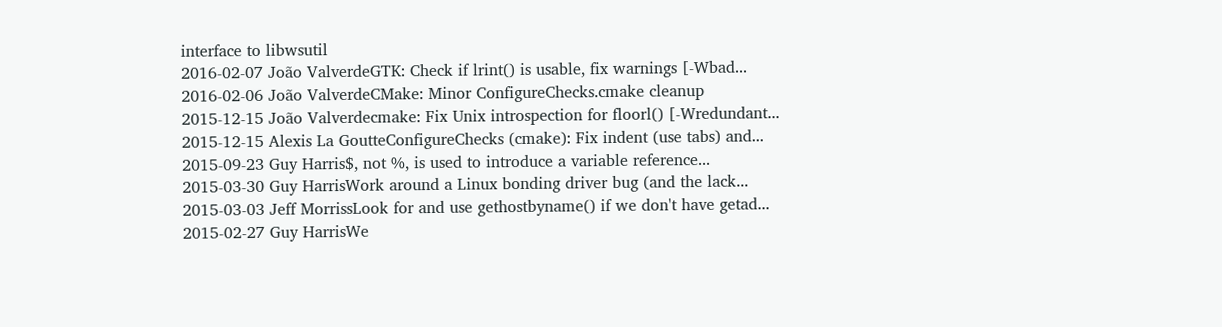interface to libwsutil
2016-02-07 João ValverdeGTK: Check if lrint() is usable, fix warnings [-Wbad...
2016-02-06 João ValverdeCMake: Minor ConfigureChecks.cmake cleanup
2015-12-15 João Valverdecmake: Fix Unix introspection for floorl() [-Wredundant...
2015-12-15 Alexis La GoutteConfigureChecks (cmake): Fix indent (use tabs) and...
2015-09-23 Guy Harris$, not %, is used to introduce a variable reference...
2015-03-30 Guy HarrisWork around a Linux bonding driver bug (and the lack...
2015-03-03 Jeff MorrissLook for and use gethostbyname() if we don't have getad...
2015-02-27 Guy HarrisWe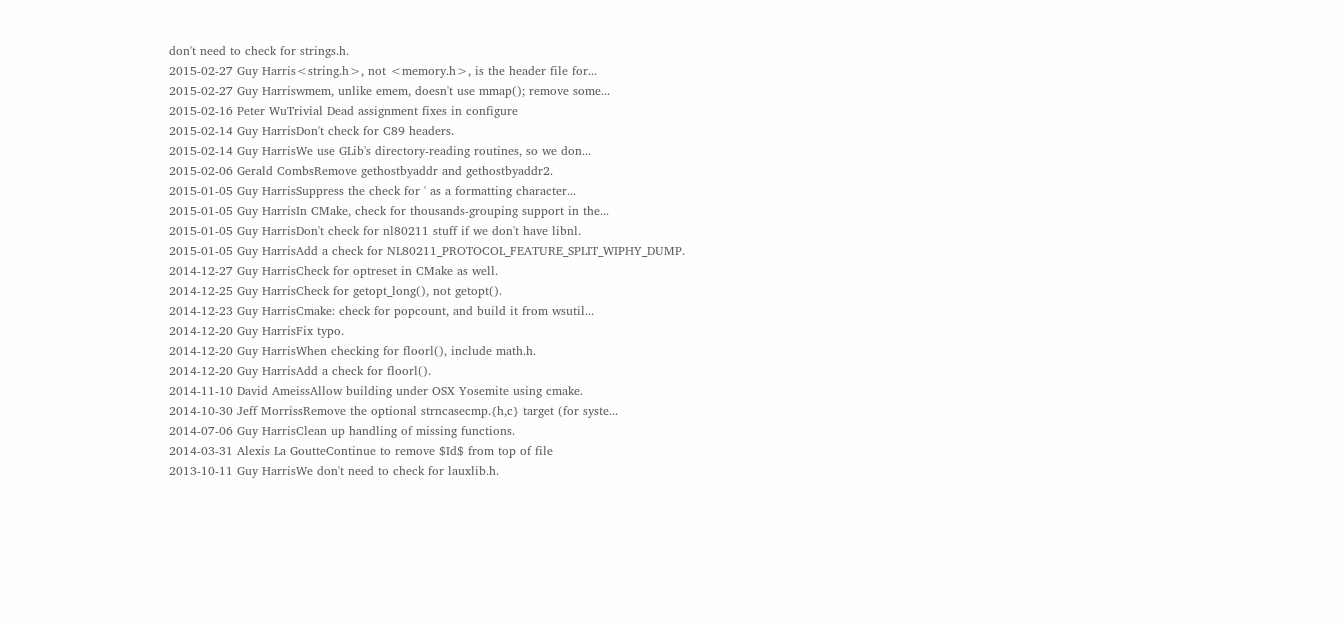don't need to check for strings.h.
2015-02-27 Guy Harris<string.h>, not <memory.h>, is the header file for...
2015-02-27 Guy Harriswmem, unlike emem, doesn't use mmap(); remove some...
2015-02-16 Peter WuTrivial Dead assignment fixes in configure
2015-02-14 Guy HarrisDon't check for C89 headers.
2015-02-14 Guy HarrisWe use GLib's directory-reading routines, so we don...
2015-02-06 Gerald CombsRemove gethostbyaddr and gethostbyaddr2.
2015-01-05 Guy HarrisSuppress the check for ' as a formatting character...
2015-01-05 Guy HarrisIn CMake, check for thousands-grouping support in the...
2015-01-05 Guy HarrisDon't check for nl80211 stuff if we don't have libnl.
2015-01-05 Guy HarrisAdd a check for NL80211_PROTOCOL_FEATURE_SPLIT_WIPHY_DUMP.
2014-12-27 Guy HarrisCheck for optreset in CMake as well.
2014-12-25 Guy HarrisCheck for getopt_long(), not getopt().
2014-12-23 Guy HarrisCmake: check for popcount, and build it from wsutil...
2014-12-20 Guy HarrisFix typo.
2014-12-20 Guy HarrisWhen checking for floorl(), include math.h.
2014-12-20 Guy HarrisAdd a check for floorl().
2014-11-10 David AmeissAllow building under OSX Yosemite using cmake.
2014-10-30 Jeff MorrissRemove the optional strncasecmp.{h,c} target (for syste...
2014-07-06 Guy HarrisClean up handling of missing functions.
2014-03-31 Alexis La GoutteContinue to remove $Id$ from top of file
2013-10-11 Guy HarrisWe don't need to check for lauxlib.h.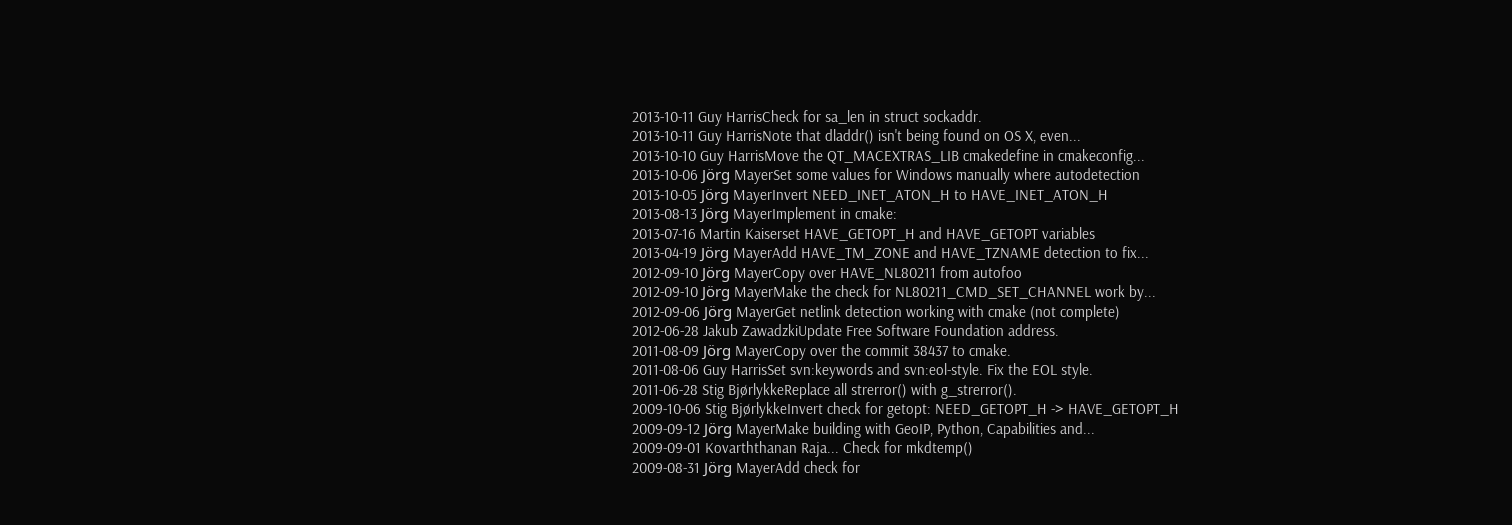2013-10-11 Guy HarrisCheck for sa_len in struct sockaddr.
2013-10-11 Guy HarrisNote that dladdr() isn't being found on OS X, even...
2013-10-10 Guy HarrisMove the QT_MACEXTRAS_LIB cmakedefine in cmakeconfig...
2013-10-06 Jörg MayerSet some values for Windows manually where autodetection
2013-10-05 Jörg MayerInvert NEED_INET_ATON_H to HAVE_INET_ATON_H
2013-08-13 Jörg MayerImplement in cmake:
2013-07-16 Martin Kaiserset HAVE_GETOPT_H and HAVE_GETOPT variables
2013-04-19 Jörg MayerAdd HAVE_TM_ZONE and HAVE_TZNAME detection to fix...
2012-09-10 Jörg MayerCopy over HAVE_NL80211 from autofoo
2012-09-10 Jörg MayerMake the check for NL80211_CMD_SET_CHANNEL work by...
2012-09-06 Jörg MayerGet netlink detection working with cmake (not complete)
2012-06-28 Jakub ZawadzkiUpdate Free Software Foundation address.
2011-08-09 Jörg MayerCopy over the commit 38437 to cmake.
2011-08-06 Guy HarrisSet svn:keywords and svn:eol-style. Fix the EOL style.
2011-06-28 Stig BjørlykkeReplace all strerror() with g_strerror().
2009-10-06 Stig BjørlykkeInvert check for getopt: NEED_GETOPT_H -> HAVE_GETOPT_H
2009-09-12 Jörg MayerMake building with GeoIP, Python, Capabilities and...
2009-09-01 Kovarththanan Raja... Check for mkdtemp()
2009-08-31 Jörg MayerAdd check for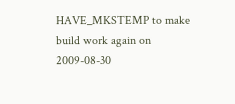HAVE_MKSTEMP to make build work again on
2009-08-30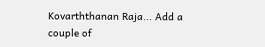Kovarththanan Raja... Add a couple of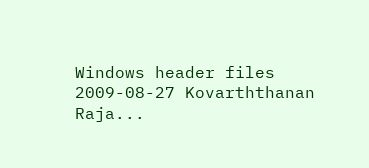Windows header files
2009-08-27 Kovarththanan Raja...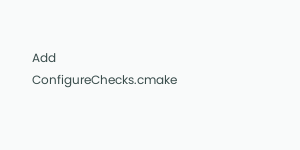Add ConfigureChecks.cmake